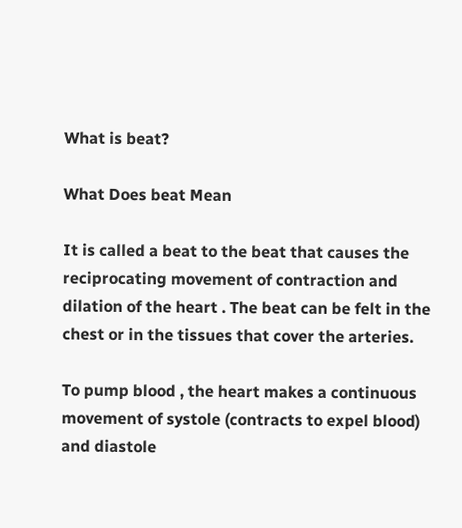What is beat?

What Does beat Mean

It is called a beat to the beat that causes the reciprocating movement of contraction and dilation of the heart . The beat can be felt in the chest or in the tissues that cover the arteries.

To pump blood , the heart makes a continuous movement of systole (contracts to expel blood) and diastole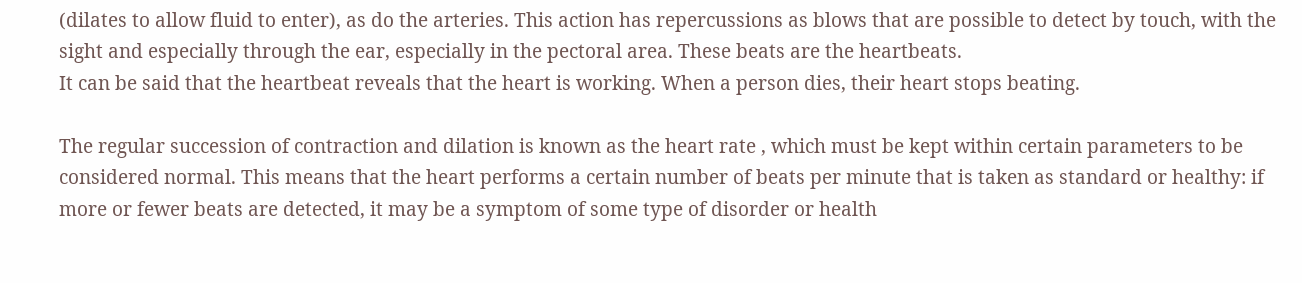(dilates to allow fluid to enter), as do the arteries. This action has repercussions as blows that are possible to detect by touch, with the sight and especially through the ear, especially in the pectoral area. These beats are the heartbeats.
It can be said that the heartbeat reveals that the heart is working. When a person dies, their heart stops beating.

The regular succession of contraction and dilation is known as the heart rate , which must be kept within certain parameters to be considered normal. This means that the heart performs a certain number of beats per minute that is taken as standard or healthy: if more or fewer beats are detected, it may be a symptom of some type of disorder or health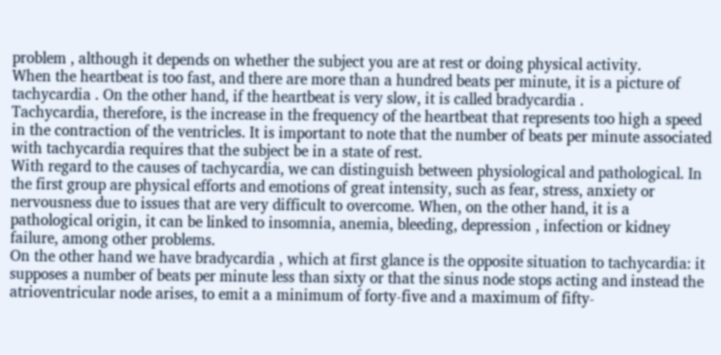problem , although it depends on whether the subject you are at rest or doing physical activity.
When the heartbeat is too fast, and there are more than a hundred beats per minute, it is a picture of tachycardia . On the other hand, if the heartbeat is very slow, it is called bradycardia .
Tachycardia, therefore, is the increase in the frequency of the heartbeat that represents too high a speed in the contraction of the ventricles. It is important to note that the number of beats per minute associated with tachycardia requires that the subject be in a state of rest.
With regard to the causes of tachycardia, we can distinguish between physiological and pathological. In the first group are physical efforts and emotions of great intensity, such as fear, stress, anxiety or nervousness due to issues that are very difficult to overcome. When, on the other hand, it is a pathological origin, it can be linked to insomnia, anemia, bleeding, depression , infection or kidney failure, among other problems.
On the other hand we have bradycardia , which at first glance is the opposite situation to tachycardia: it supposes a number of beats per minute less than sixty or that the sinus node stops acting and instead the atrioventricular node arises, to emit a a minimum of forty-five and a maximum of fifty-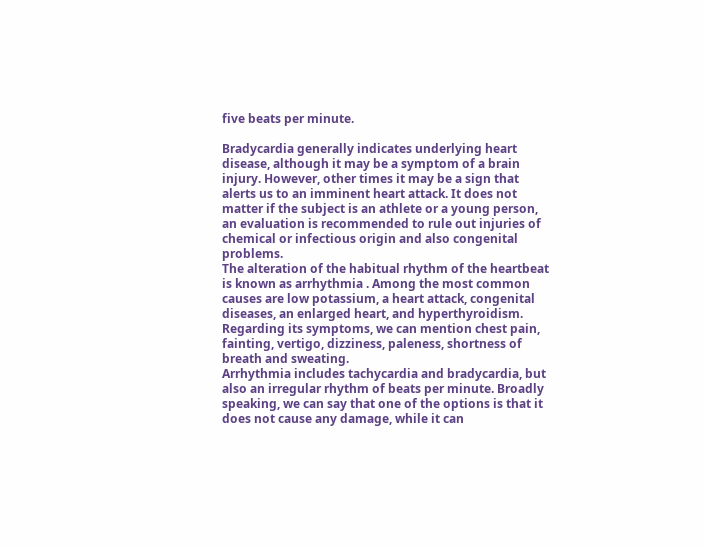five beats per minute.

Bradycardia generally indicates underlying heart disease, although it may be a symptom of a brain injury. However, other times it may be a sign that alerts us to an imminent heart attack. It does not matter if the subject is an athlete or a young person, an evaluation is recommended to rule out injuries of chemical or infectious origin and also congenital problems.
The alteration of the habitual rhythm of the heartbeat is known as arrhythmia . Among the most common causes are low potassium, a heart attack, congenital diseases, an enlarged heart, and hyperthyroidism. Regarding its symptoms, we can mention chest pain, fainting, vertigo, dizziness, paleness, shortness of breath and sweating.
Arrhythmia includes tachycardia and bradycardia, but also an irregular rhythm of beats per minute. Broadly speaking, we can say that one of the options is that it does not cause any damage, while it can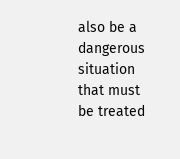also be a dangerous situation that must be treated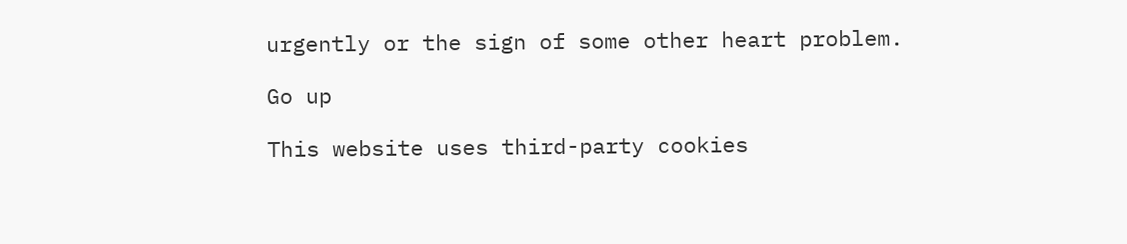urgently or the sign of some other heart problem.

Go up

This website uses third-party cookies